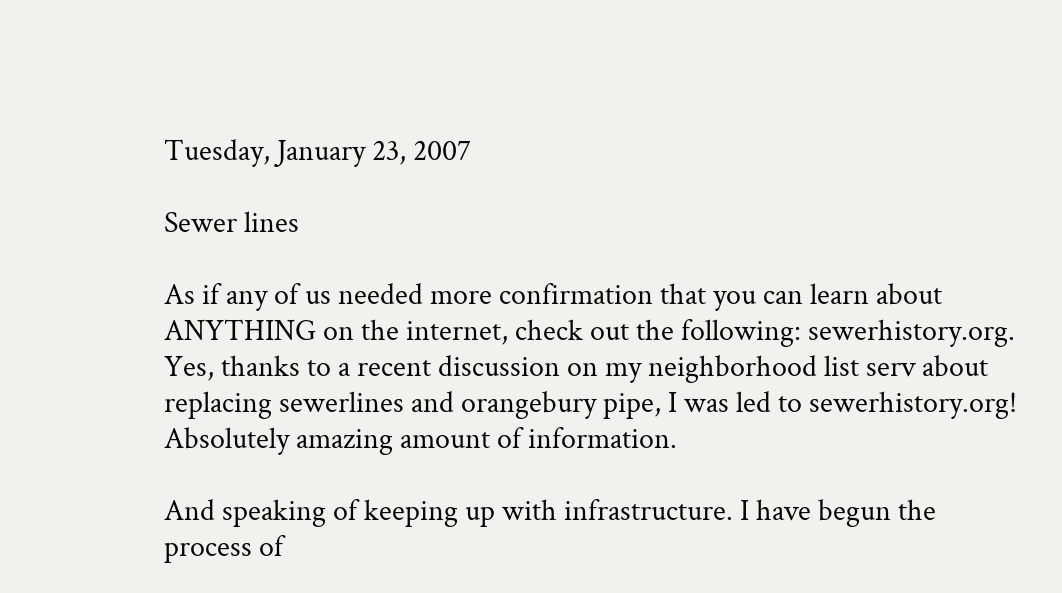Tuesday, January 23, 2007

Sewer lines

As if any of us needed more confirmation that you can learn about ANYTHING on the internet, check out the following: sewerhistory.org. Yes, thanks to a recent discussion on my neighborhood list serv about replacing sewerlines and orangebury pipe, I was led to sewerhistory.org! Absolutely amazing amount of information.

And speaking of keeping up with infrastructure. I have begun the process of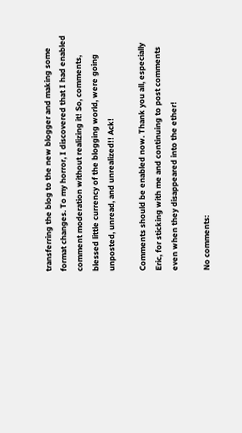transferring the blog to the new blogger and making some format changes. To my horror, I discovered that I had enabled comment moderation without realizing it! So, comments, blessed little currency of the blogging world, were going unposted, unread, and unrealized!! Ack!

Comments should be enabled now. Thank you all, especially Eric, for sticking with me and continuing to post comments even when they disappeared into the ether!

No comments: